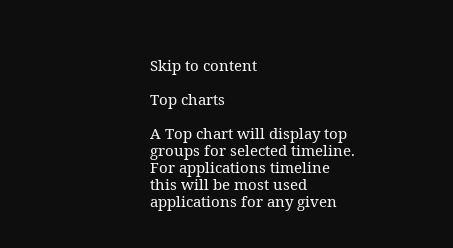Skip to content

Top charts

A Top chart will display top groups for selected timeline. For applications timeline this will be most used applications for any given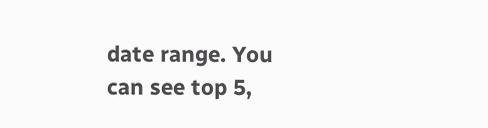date range. You can see top 5,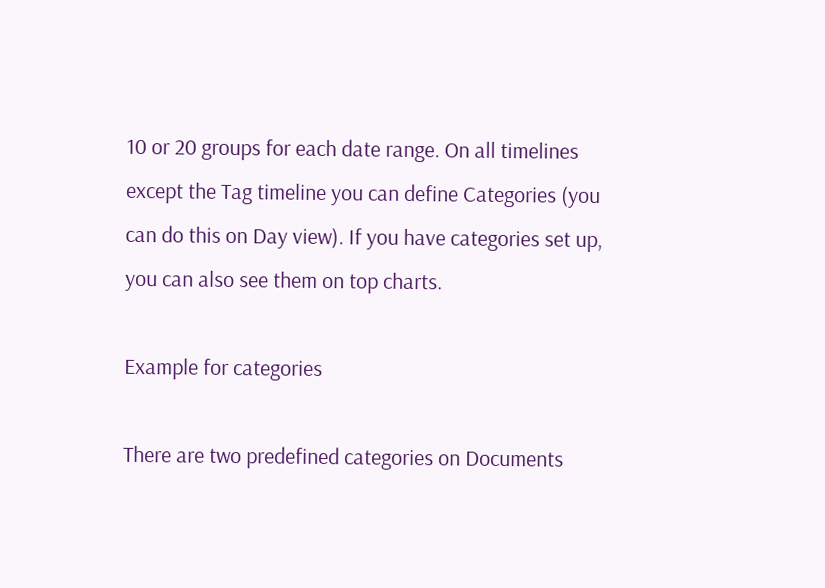10 or 20 groups for each date range. On all timelines except the Tag timeline you can define Categories (you can do this on Day view). If you have categories set up, you can also see them on top charts.

Example for categories

There are two predefined categories on Documents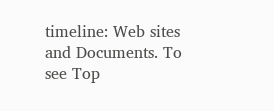timeline: Web sites and Documents. To see Top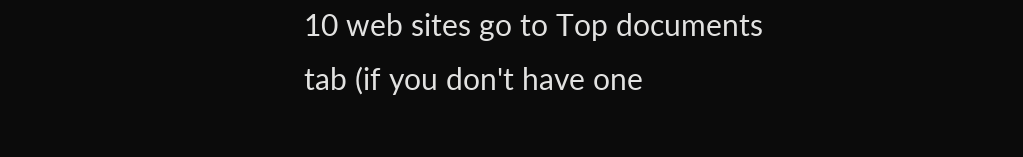10 web sites go to Top documents tab (if you don't have one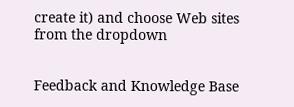create it) and choose Web sites from the dropdown


Feedback and Knowledge Base